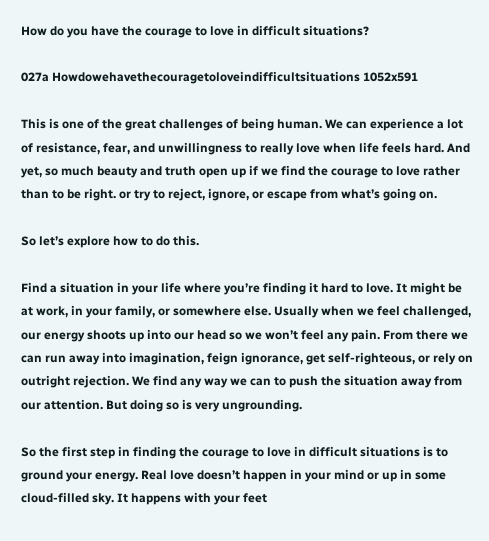How do you have the courage to love in difficult situations?

027a Howdowehavethecouragetoloveindifficultsituations 1052x591

This is one of the great challenges of being human. We can experience a lot of resistance, fear, and unwillingness to really love when life feels hard. And yet, so much beauty and truth open up if we find the courage to love rather than to be right. or try to reject, ignore, or escape from what’s going on.

So let’s explore how to do this.

Find a situation in your life where you’re finding it hard to love. It might be at work, in your family, or somewhere else. Usually when we feel challenged, our energy shoots up into our head so we won’t feel any pain. From there we can run away into imagination, feign ignorance, get self-righteous, or rely on outright rejection. We find any way we can to push the situation away from our attention. But doing so is very ungrounding.

So the first step in finding the courage to love in difficult situations is to ground your energy. Real love doesn’t happen in your mind or up in some cloud-filled sky. It happens with your feet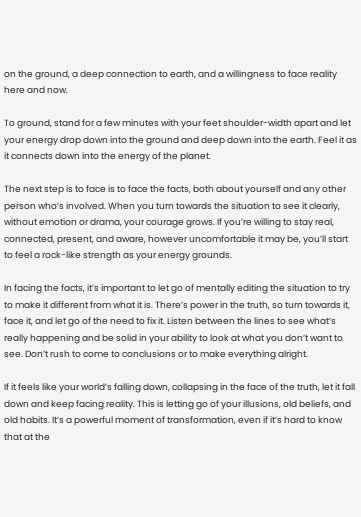on the ground, a deep connection to earth, and a willingness to face reality here and now.

To ground, stand for a few minutes with your feet shoulder-width apart and let your energy drop down into the ground and deep down into the earth. Feel it as it connects down into the energy of the planet.

The next step is to face is to face the facts, both about yourself and any other person who’s involved. When you turn towards the situation to see it clearly, without emotion or drama, your courage grows. If you’re willing to stay real, connected, present, and aware, however uncomfortable it may be, you’ll start to feel a rock-like strength as your energy grounds.

In facing the facts, it’s important to let go of mentally editing the situation to try to make it different from what it is. There’s power in the truth, so turn towards it, face it, and let go of the need to fix it. Listen between the lines to see what’s really happening and be solid in your ability to look at what you don’t want to see. Don’t rush to come to conclusions or to make everything alright.

If it feels like your world’s falling down, collapsing in the face of the truth, let it fall down and keep facing reality. This is letting go of your illusions, old beliefs, and old habits. It’s a powerful moment of transformation, even if it’s hard to know that at the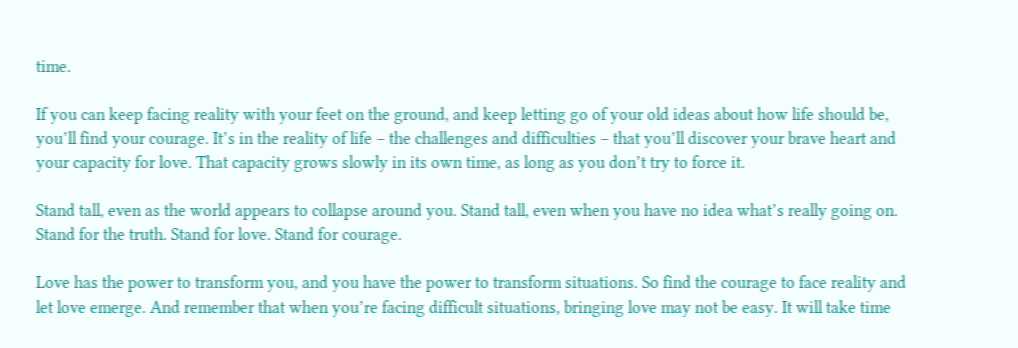time.

If you can keep facing reality with your feet on the ground, and keep letting go of your old ideas about how life should be, you’ll find your courage. It’s in the reality of life – the challenges and difficulties – that you’ll discover your brave heart and your capacity for love. That capacity grows slowly in its own time, as long as you don’t try to force it.

Stand tall, even as the world appears to collapse around you. Stand tall, even when you have no idea what’s really going on. Stand for the truth. Stand for love. Stand for courage.

Love has the power to transform you, and you have the power to transform situations. So find the courage to face reality and let love emerge. And remember that when you’re facing difficult situations, bringing love may not be easy. It will take time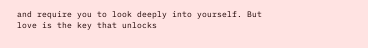and require you to look deeply into yourself. But love is the key that unlocks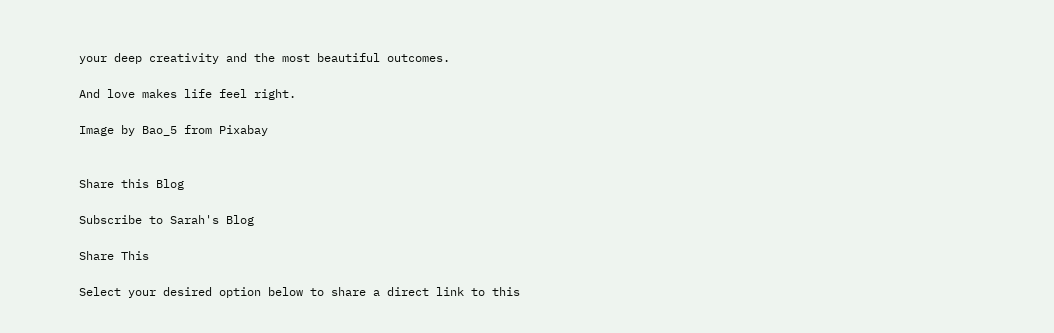your deep creativity and the most beautiful outcomes.

And love makes life feel right.

Image by Bao_5 from Pixabay


Share this Blog

Subscribe to Sarah's Blog

Share This

Select your desired option below to share a direct link to this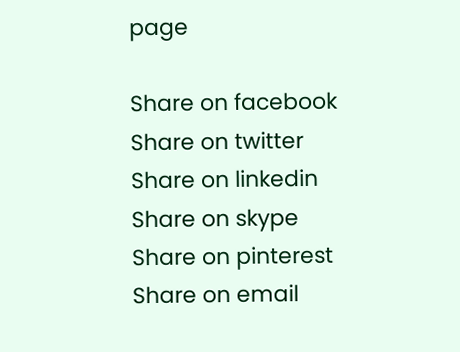page

Share on facebook
Share on twitter
Share on linkedin
Share on skype
Share on pinterest
Share on email